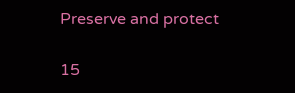Preserve and protect

15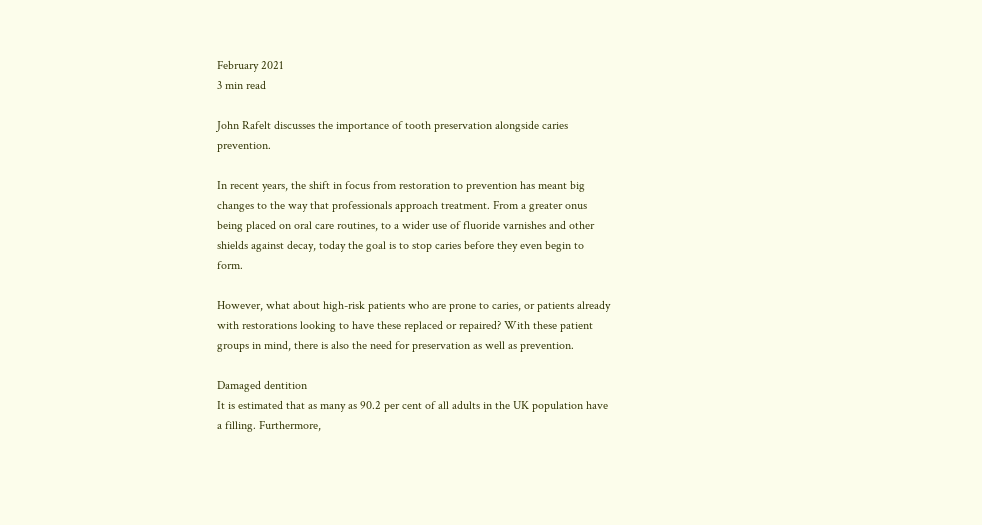February 2021
3 min read

John Rafelt discusses the importance of tooth preservation alongside caries prevention.

In recent years, the shift in focus from restoration to prevention has meant big changes to the way that professionals approach treatment. From a greater onus being placed on oral care routines, to a wider use of fluoride varnishes and other shields against decay, today the goal is to stop caries before they even begin to form.

However, what about high-risk patients who are prone to caries, or patients already with restorations looking to have these replaced or repaired? With these patient groups in mind, there is also the need for preservation as well as prevention.

Damaged dentition
It is estimated that as many as 90.2 per cent of all adults in the UK population have a filling. Furthermore,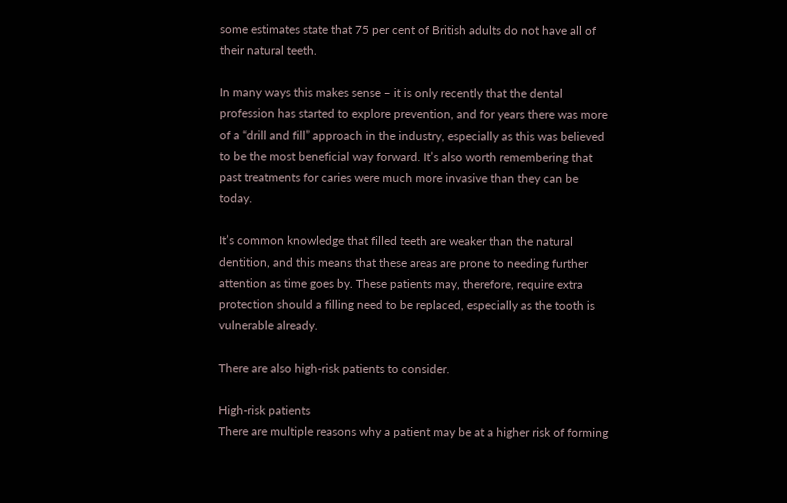some estimates state that 75 per cent of British adults do not have all of their natural teeth.

In many ways this makes sense – it is only recently that the dental profession has started to explore prevention, and for years there was more of a “drill and fill” approach in the industry, especially as this was believed to be the most beneficial way forward. It’s also worth remembering that past treatments for caries were much more invasive than they can be today.

It’s common knowledge that filled teeth are weaker than the natural dentition, and this means that these areas are prone to needing further attention as time goes by. These patients may, therefore, require extra protection should a filling need to be replaced, especially as the tooth is vulnerable already.

There are also high-risk patients to consider.

High-risk patients
There are multiple reasons why a patient may be at a higher risk of forming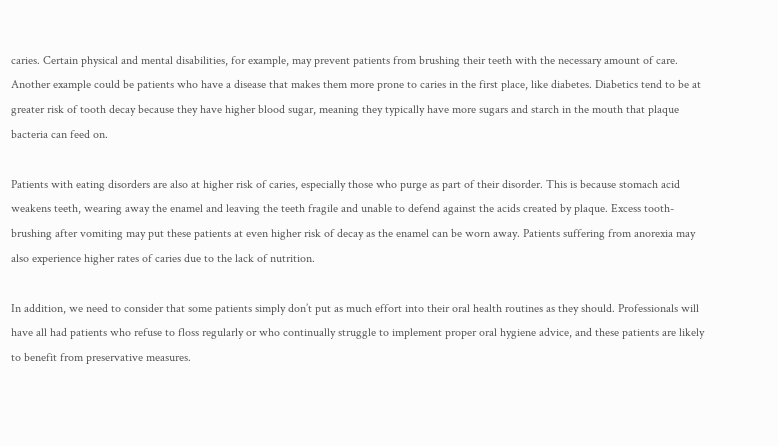caries. Certain physical and mental disabilities, for example, may prevent patients from brushing their teeth with the necessary amount of care. Another example could be patients who have a disease that makes them more prone to caries in the first place, like diabetes. Diabetics tend to be at greater risk of tooth decay because they have higher blood sugar, meaning they typically have more sugars and starch in the mouth that plaque bacteria can feed on.

Patients with eating disorders are also at higher risk of caries, especially those who purge as part of their disorder. This is because stomach acid weakens teeth, wearing away the enamel and leaving the teeth fragile and unable to defend against the acids created by plaque. Excess tooth-brushing after vomiting may put these patients at even higher risk of decay as the enamel can be worn away. Patients suffering from anorexia may also experience higher rates of caries due to the lack of nutrition.

In addition, we need to consider that some patients simply don’t put as much effort into their oral health routines as they should. Professionals will have all had patients who refuse to floss regularly or who continually struggle to implement proper oral hygiene advice, and these patients are likely to benefit from preservative measures.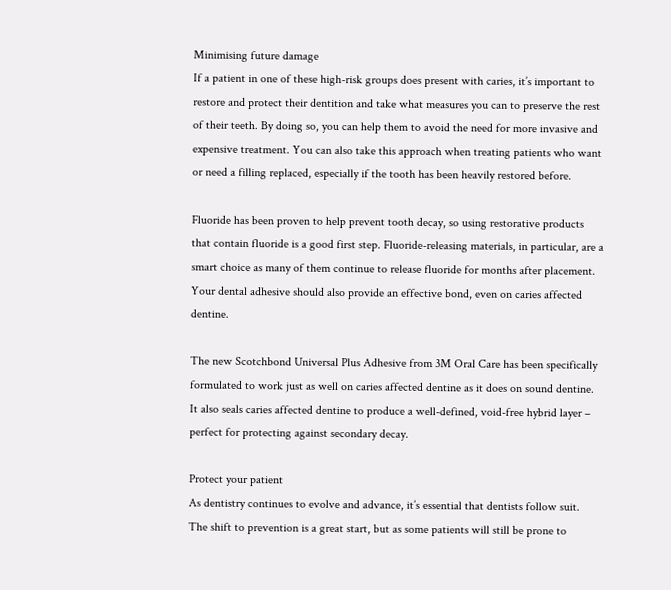Minimising future damage
If a patient in one of these high-risk groups does present with caries, it’s important to restore and protect their dentition and take what measures you can to preserve the rest of their teeth. By doing so, you can help them to avoid the need for more invasive and expensive treatment. You can also take this approach when treating patients who want or need a filling replaced, especially if the tooth has been heavily restored before.

Fluoride has been proven to help prevent tooth decay, so using restorative products that contain fluoride is a good first step. Fluoride-releasing materials, in particular, are a smart choice as many of them continue to release fluoride for months after placement. Your dental adhesive should also provide an effective bond, even on caries affected dentine.

The new Scotchbond Universal Plus Adhesive from 3M Oral Care has been specifically formulated to work just as well on caries affected dentine as it does on sound dentine. It also seals caries affected dentine to produce a well-defined, void-free hybrid layer – perfect for protecting against secondary decay.

Protect your patient
As dentistry continues to evolve and advance, it’s essential that dentists follow suit. The shift to prevention is a great start, but as some patients will still be prone to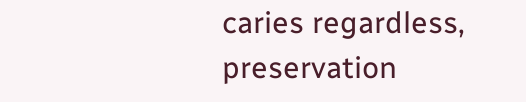caries regardless, preservation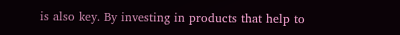is also key. By investing in products that help to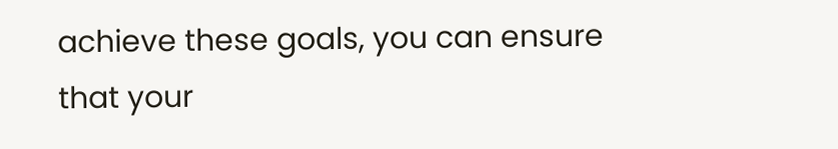achieve these goals, you can ensure that your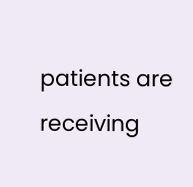patients are receiving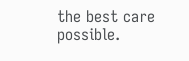the best care possible.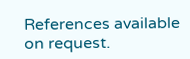References available on request.